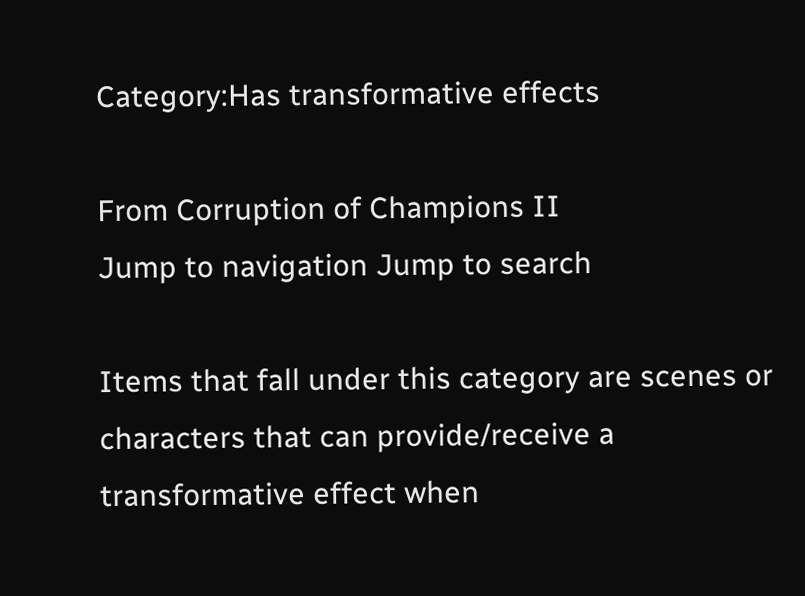Category:Has transformative effects

From Corruption of Champions II
Jump to navigation Jump to search

Items that fall under this category are scenes or characters that can provide/receive a transformative effect when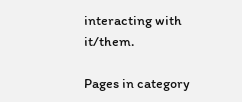interacting with it/them.

Pages in category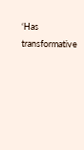‘Has transformative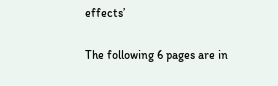effects’

The following 6 pages are in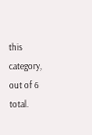this category, out of 6 total.